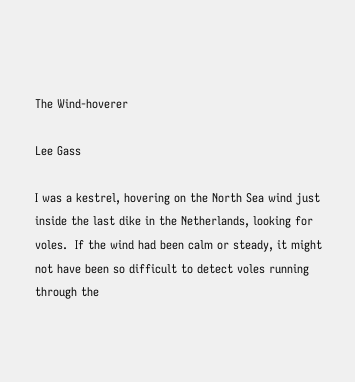The Wind-hoverer

Lee Gass

I was a kestrel, hovering on the North Sea wind just inside the last dike in the Netherlands, looking for voles.  If the wind had been calm or steady, it might not have been so difficult to detect voles running through the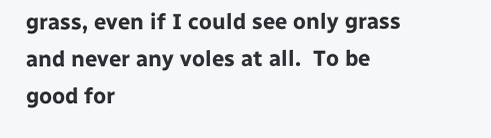grass, even if I could see only grass and never any voles at all.  To be good for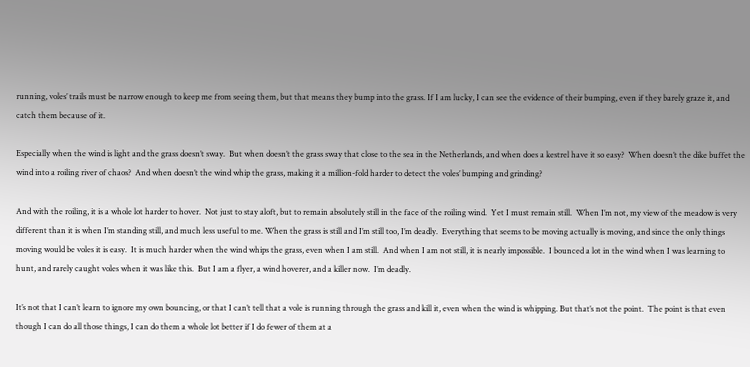running, voles’ trails must be narrow enough to keep me from seeing them, but that means they bump into the grass. If I am lucky, I can see the evidence of their bumping, even if they barely graze it, and catch them because of it.

Especially when the wind is light and the grass doesn’t sway.  But when doesn’t the grass sway that close to the sea in the Netherlands, and when does a kestrel have it so easy?  When doesn’t the dike buffet the wind into a roiling river of chaos?  And when doesn’t the wind whip the grass, making it a million-fold harder to detect the voles’ bumping and grinding?

And with the roiling, it is a whole lot harder to hover.  Not just to stay aloft, but to remain absolutely still in the face of the roiling wind.  Yet I must remain still.  When I’m not, my view of the meadow is very different than it is when I’m standing still, and much less useful to me. When the grass is still and I’m still too, I’m deadly.  Everything that seems to be moving actually is moving, and since the only things moving would be voles it is easy.  It is much harder when the wind whips the grass, even when I am still.  And when I am not still, it is nearly impossible.  I bounced a lot in the wind when I was learning to hunt, and rarely caught voles when it was like this.  But I am a flyer, a wind hoverer, and a killer now.  I’m deadly.

It’s not that I can’t learn to ignore my own bouncing, or that I can’t tell that a vole is running through the grass and kill it, even when the wind is whipping. But that’s not the point.  The point is that even though I can do all those things, I can do them a whole lot better if I do fewer of them at a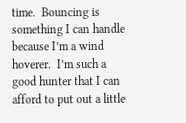time.  Bouncing is something I can handle because I’m a wind hoverer.  I’m such a good hunter that I can afford to put out a little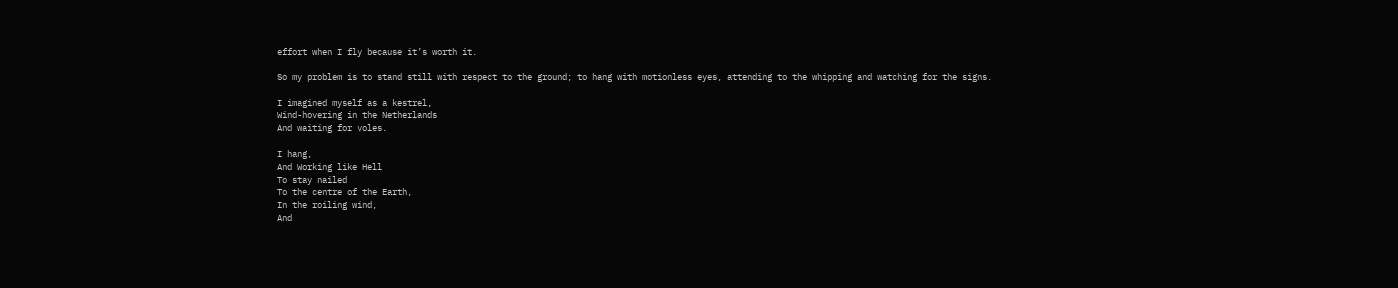effort when I fly because it’s worth it.

So my problem is to stand still with respect to the ground; to hang with motionless eyes, attending to the whipping and watching for the signs.

I imagined myself as a kestrel,
Wind-hovering in the Netherlands
And waiting for voles.

I hang,
And Working like Hell
To stay nailed
To the centre of the Earth,
In the roiling wind,
And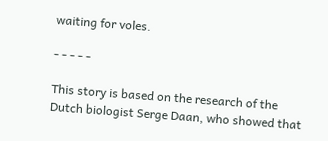waiting for voles.

- - - - -

This story is based on the research of the Dutch biologist Serge Daan, who showed that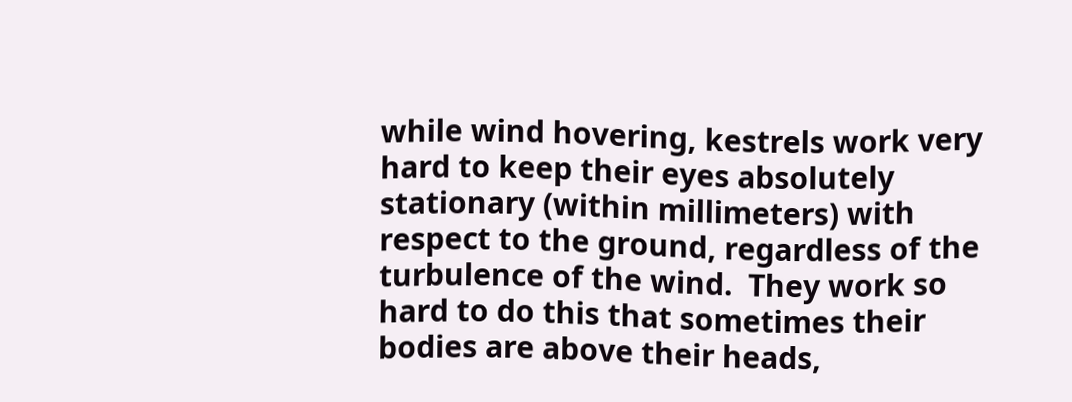while wind hovering, kestrels work very hard to keep their eyes absolutely stationary (within millimeters) with respect to the ground, regardless of the turbulence of the wind.  They work so hard to do this that sometimes their bodies are above their heads,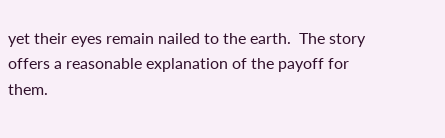yet their eyes remain nailed to the earth.  The story offers a reasonable explanation of the payoff for them.